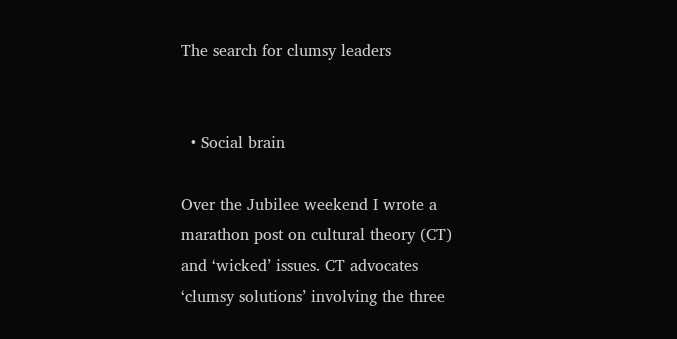The search for clumsy leaders


  • Social brain

Over the Jubilee weekend I wrote a marathon post on cultural theory (CT) and ‘wicked’ issues. CT advocates ‘clumsy solutions’ involving the three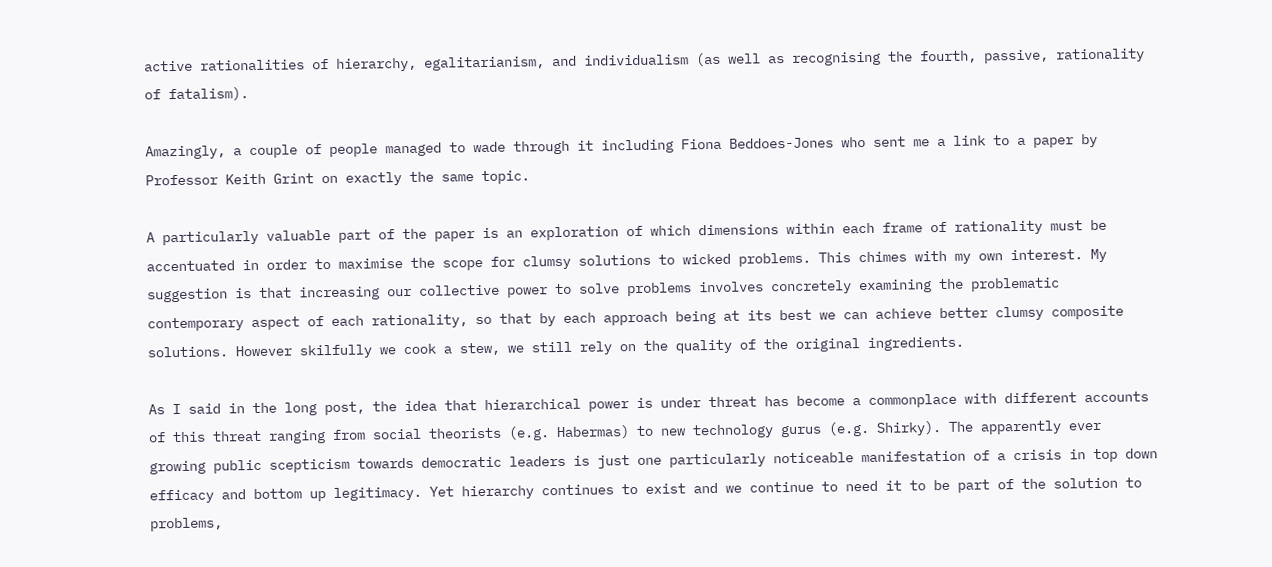active rationalities of hierarchy, egalitarianism, and individualism (as well as recognising the fourth, passive, rationality of fatalism).

Amazingly, a couple of people managed to wade through it including Fiona Beddoes-Jones who sent me a link to a paper by Professor Keith Grint on exactly the same topic.

A particularly valuable part of the paper is an exploration of which dimensions within each frame of rationality must be accentuated in order to maximise the scope for clumsy solutions to wicked problems. This chimes with my own interest. My suggestion is that increasing our collective power to solve problems involves concretely examining the problematic contemporary aspect of each rationality, so that by each approach being at its best we can achieve better clumsy composite solutions. However skilfully we cook a stew, we still rely on the quality of the original ingredients.

As I said in the long post, the idea that hierarchical power is under threat has become a commonplace with different accounts of this threat ranging from social theorists (e.g. Habermas) to new technology gurus (e.g. Shirky). The apparently ever growing public scepticism towards democratic leaders is just one particularly noticeable manifestation of a crisis in top down efficacy and bottom up legitimacy. Yet hierarchy continues to exist and we continue to need it to be part of the solution to problems,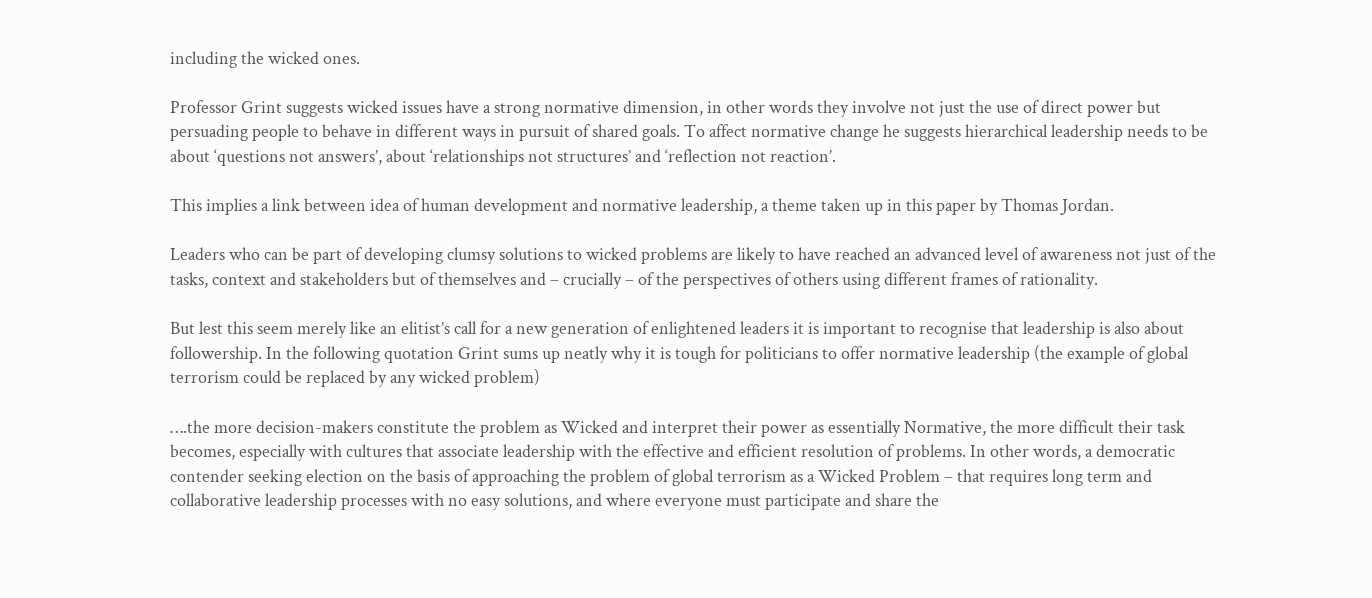including the wicked ones.

Professor Grint suggests wicked issues have a strong normative dimension, in other words they involve not just the use of direct power but persuading people to behave in different ways in pursuit of shared goals. To affect normative change he suggests hierarchical leadership needs to be about ‘questions not answers’, about ‘relationships not structures’ and ‘reflection not reaction’.

This implies a link between idea of human development and normative leadership, a theme taken up in this paper by Thomas Jordan.

Leaders who can be part of developing clumsy solutions to wicked problems are likely to have reached an advanced level of awareness not just of the tasks, context and stakeholders but of themselves and – crucially – of the perspectives of others using different frames of rationality.

But lest this seem merely like an elitist’s call for a new generation of enlightened leaders it is important to recognise that leadership is also about followership. In the following quotation Grint sums up neatly why it is tough for politicians to offer normative leadership (the example of global terrorism could be replaced by any wicked problem)

….the more decision-makers constitute the problem as Wicked and interpret their power as essentially Normative, the more difficult their task becomes, especially with cultures that associate leadership with the effective and efficient resolution of problems. In other words, a democratic contender seeking election on the basis of approaching the problem of global terrorism as a Wicked Problem – that requires long term and collaborative leadership processes with no easy solutions, and where everyone must participate and share the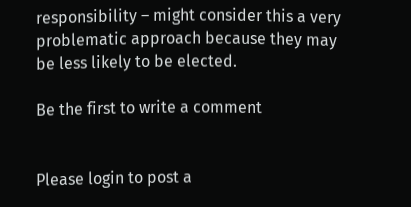responsibility – might consider this a very problematic approach because they may be less likely to be elected.

Be the first to write a comment


Please login to post a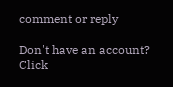comment or reply

Don't have an account? Click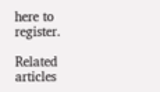here to register.

Related articles